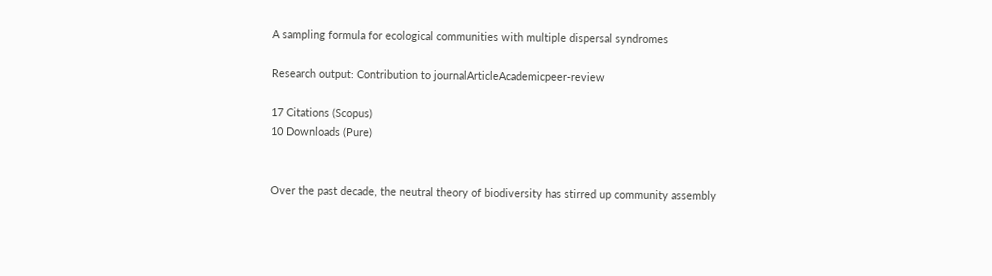A sampling formula for ecological communities with multiple dispersal syndromes

Research output: Contribution to journalArticleAcademicpeer-review

17 Citations (Scopus)
10 Downloads (Pure)


Over the past decade, the neutral theory of biodiversity has stirred up community assembly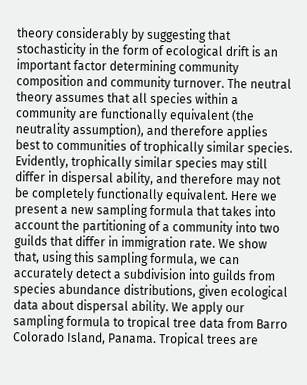theory considerably by suggesting that stochasticity in the form of ecological drift is an important factor determining community composition and community turnover. The neutral theory assumes that all species within a community are functionally equivalent (the neutrality assumption), and therefore applies best to communities of trophically similar species. Evidently, trophically similar species may still differ in dispersal ability, and therefore may not be completely functionally equivalent. Here we present a new sampling formula that takes into account the partitioning of a community into two guilds that differ in immigration rate. We show that, using this sampling formula, we can accurately detect a subdivision into guilds from species abundance distributions, given ecological data about dispersal ability. We apply our sampling formula to tropical tree data from Barro Colorado Island, Panama. Tropical trees are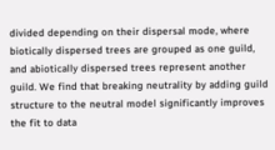divided depending on their dispersal mode, where biotically dispersed trees are grouped as one guild, and abiotically dispersed trees represent another guild. We find that breaking neutrality by adding guild structure to the neutral model significantly improves the fit to data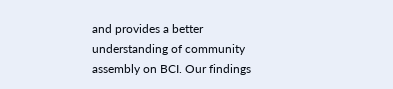and provides a better understanding of community assembly on BCI. Our findings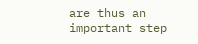are thus an important step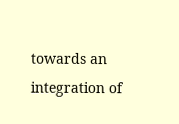towards an integration of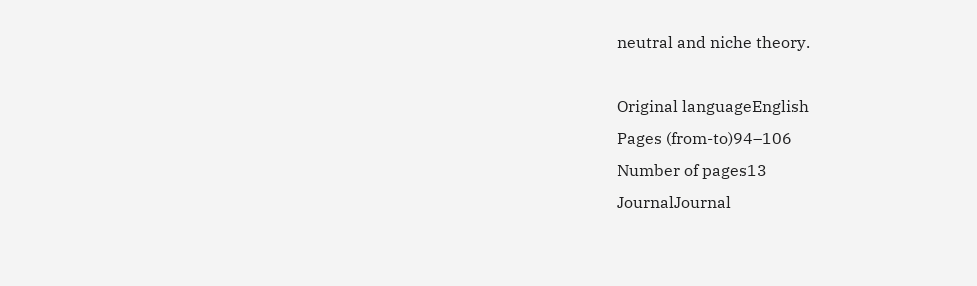neutral and niche theory.

Original languageEnglish
Pages (from-to)94–106
Number of pages13
JournalJournal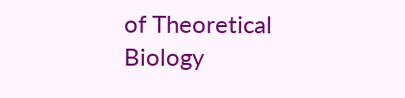of Theoretical Biology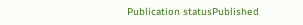Publication statusPublished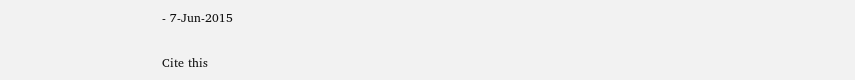- 7-Jun-2015

Cite this